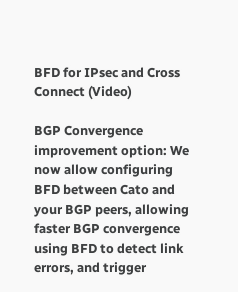BFD for IPsec and Cross Connect (Video)

BGP Convergence improvement option: We now allow configuring BFD between Cato and your BGP peers, allowing faster BGP convergence using BFD to detect link errors, and trigger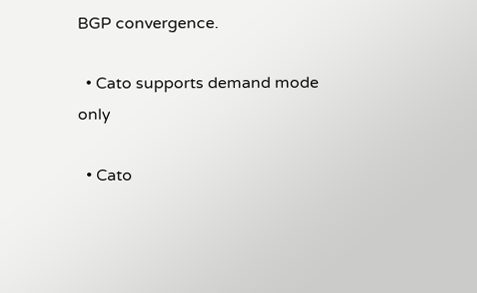BGP convergence.

  • Cato supports demand mode only

  • Cato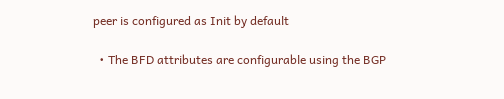peer is configured as Init by default

  • The BFD attributes are configurable using the BGP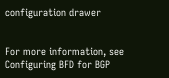configuration drawer


For more information, see Configuring BFD for BGP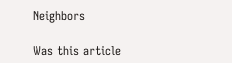Neighbors

Was this article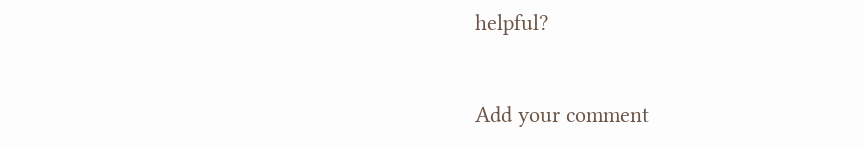helpful?


Add your comment